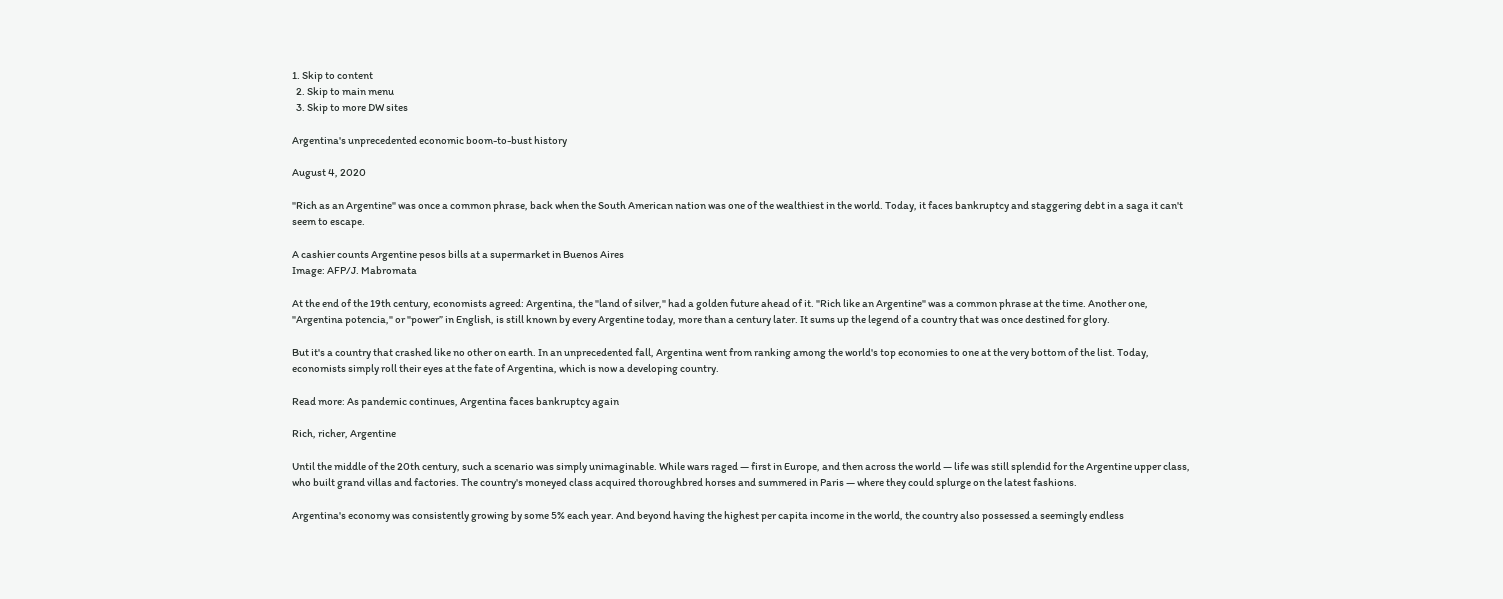1. Skip to content
  2. Skip to main menu
  3. Skip to more DW sites

Argentina's unprecedented economic boom-to-bust history

August 4, 2020

"Rich as an Argentine" was once a common phrase, back when the South American nation was one of the wealthiest in the world. Today, it faces bankruptcy and staggering debt in a saga it can't seem to escape.

A cashier counts Argentine pesos bills at a supermarket in Buenos Aires
Image: AFP/J. Mabromata

At the end of the 19th century, economists agreed: Argentina, the "land of silver," had a golden future ahead of it. "Rich like an Argentine" was a common phrase at the time. Another one, "Argentina potencia," or "power” in English, is still known by every Argentine today, more than a century later. It sums up the legend of a country that was once destined for glory.

But it's a country that crashed like no other on earth. In an unprecedented fall, Argentina went from ranking among the world's top economies to one at the very bottom of the list. Today, economists simply roll their eyes at the fate of Argentina, which is now a developing country.

Read more: As pandemic continues, Argentina faces bankruptcy again

Rich, richer, Argentine

Until the middle of the 20th century, such a scenario was simply unimaginable. While wars raged — first in Europe, and then across the world — life was still splendid for the Argentine upper class, who built grand villas and factories. The country's moneyed class acquired thoroughbred horses and summered in Paris — where they could splurge on the latest fashions.

Argentina's economy was consistently growing by some 5% each year. And beyond having the highest per capita income in the world, the country also possessed a seemingly endless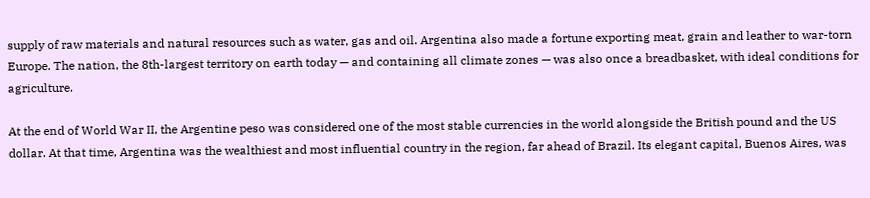supply of raw materials and natural resources such as water, gas and oil. Argentina also made a fortune exporting meat, grain and leather to war-torn Europe. The nation, the 8th-largest territory on earth today — and containing all climate zones — was also once a breadbasket, with ideal conditions for agriculture.

At the end of World War II, the Argentine peso was considered one of the most stable currencies in the world alongside the British pound and the US dollar. At that time, Argentina was the wealthiest and most influential country in the region, far ahead of Brazil. Its elegant capital, Buenos Aires, was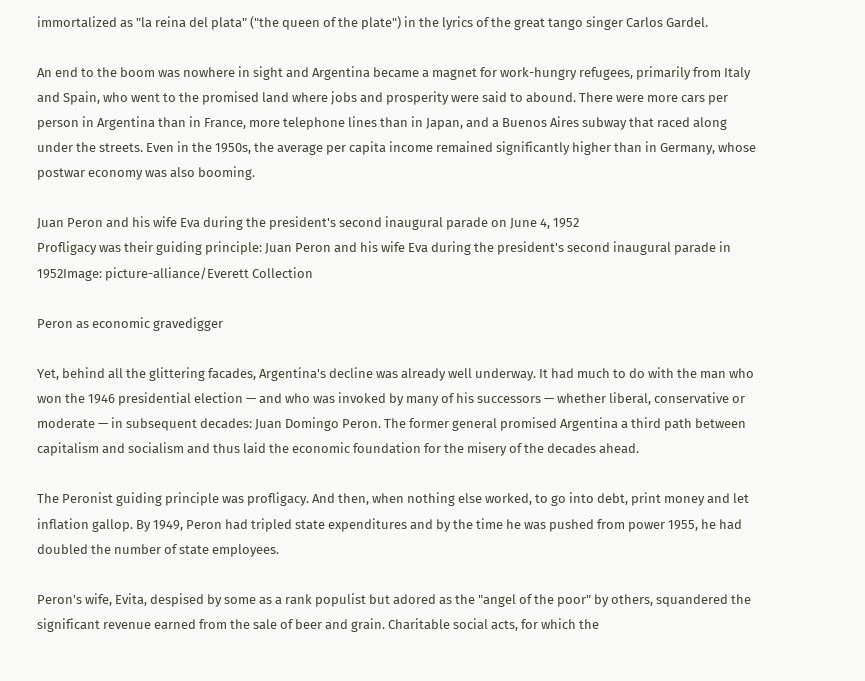immortalized as "la reina del plata" ("the queen of the plate") in the lyrics of the great tango singer Carlos Gardel.

An end to the boom was nowhere in sight and Argentina became a magnet for work-hungry refugees, primarily from Italy and Spain, who went to the promised land where jobs and prosperity were said to abound. There were more cars per person in Argentina than in France, more telephone lines than in Japan, and a Buenos Aires subway that raced along under the streets. Even in the 1950s, the average per capita income remained significantly higher than in Germany, whose postwar economy was also booming.

Juan Peron and his wife Eva during the president's second inaugural parade on June 4, 1952
Profligacy was their guiding principle: Juan Peron and his wife Eva during the president's second inaugural parade in 1952Image: picture-alliance/Everett Collection

Peron as economic gravedigger

Yet, behind all the glittering facades, Argentina's decline was already well underway. It had much to do with the man who won the 1946 presidential election — and who was invoked by many of his successors — whether liberal, conservative or moderate — in subsequent decades: Juan Domingo Peron. The former general promised Argentina a third path between capitalism and socialism and thus laid the economic foundation for the misery of the decades ahead.

The Peronist guiding principle was profligacy. And then, when nothing else worked, to go into debt, print money and let inflation gallop. By 1949, Peron had tripled state expenditures and by the time he was pushed from power 1955, he had doubled the number of state employees.

Peron's wife, Evita, despised by some as a rank populist but adored as the "angel of the poor" by others, squandered the significant revenue earned from the sale of beer and grain. Charitable social acts, for which the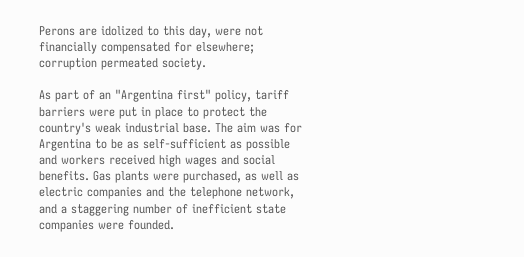Perons are idolized to this day, were not financially compensated for elsewhere; corruption permeated society.

As part of an "Argentina first" policy, tariff barriers were put in place to protect the country's weak industrial base. The aim was for Argentina to be as self-sufficient as possible and workers received high wages and social benefits. Gas plants were purchased, as well as electric companies and the telephone network, and a staggering number of inefficient state companies were founded.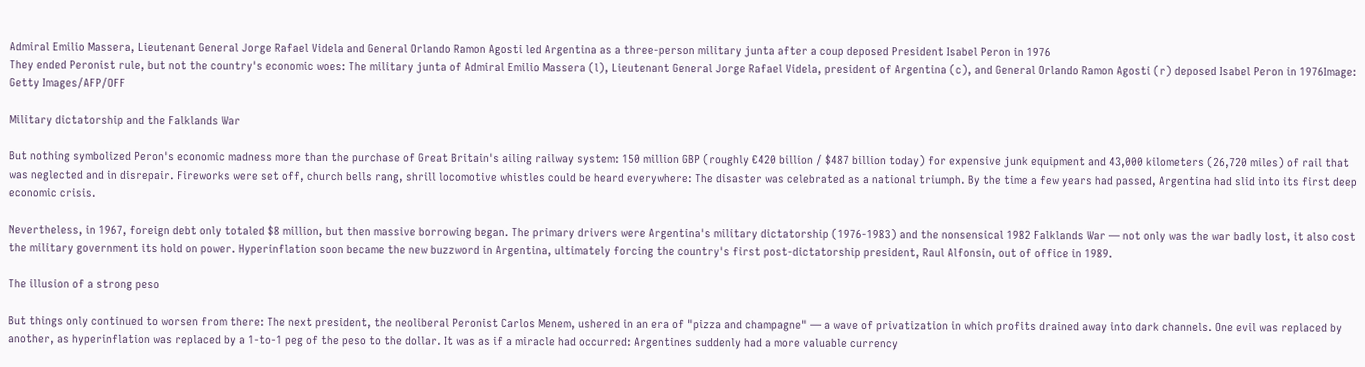Admiral Emilio Massera, Lieutenant General Jorge Rafael Videla and General Orlando Ramon Agosti led Argentina as a three-person military junta after a coup deposed President Isabel Peron in 1976
They ended Peronist rule, but not the country's economic woes: The military junta of Admiral Emilio Massera (l), Lieutenant General Jorge Rafael Videla, president of Argentina (c), and General Orlando Ramon Agosti (r) deposed Isabel Peron in 1976Image: Getty Images/AFP/OFF

Military dictatorship and the Falklands War

But nothing symbolized Peron's economic madness more than the purchase of Great Britain's ailing railway system: 150 million GBP (roughly €420 billion / $487 billion today) for expensive junk equipment and 43,000 kilometers (26,720 miles) of rail that was neglected and in disrepair. Fireworks were set off, church bells rang, shrill locomotive whistles could be heard everywhere: The disaster was celebrated as a national triumph. By the time a few years had passed, Argentina had slid into its first deep economic crisis.

Nevertheless, in 1967, foreign debt only totaled $8 million, but then massive borrowing began. The primary drivers were Argentina's military dictatorship (1976-1983) and the nonsensical 1982 Falklands War — not only was the war badly lost, it also cost the military government its hold on power. Hyperinflation soon became the new buzzword in Argentina, ultimately forcing the country's first post-dictatorship president, Raul Alfonsin, out of office in 1989.

The illusion of a strong peso

But things only continued to worsen from there: The next president, the neoliberal Peronist Carlos Menem, ushered in an era of "pizza and champagne" — a wave of privatization in which profits drained away into dark channels. One evil was replaced by another, as hyperinflation was replaced by a 1-to-1 peg of the peso to the dollar. It was as if a miracle had occurred: Argentines suddenly had a more valuable currency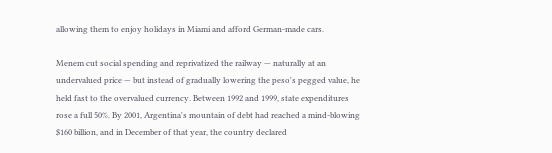allowing them to enjoy holidays in Miami and afford German-made cars.

Menem cut social spending and reprivatized the railway — naturally at an undervalued price — but instead of gradually lowering the peso's pegged value, he held fast to the overvalued currency. Between 1992 and 1999, state expenditures rose a full 50%. By 2001, Argentina's mountain of debt had reached a mind-blowing $160 billion, and in December of that year, the country declared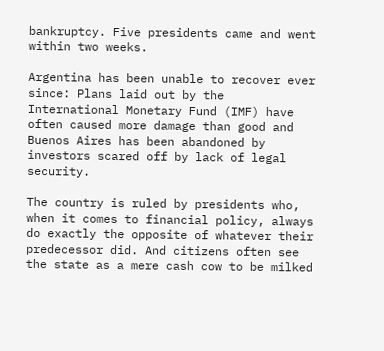bankruptcy. Five presidents came and went within two weeks.

Argentina has been unable to recover ever since: Plans laid out by the International Monetary Fund (IMF) have often caused more damage than good and Buenos Aires has been abandoned by investors scared off by lack of legal security.

The country is ruled by presidents who, when it comes to financial policy, always do exactly the opposite of whatever their predecessor did. And citizens often see the state as a mere cash cow to be milked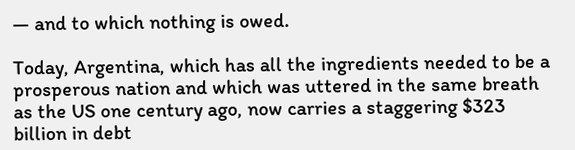— and to which nothing is owed.

Today, Argentina, which has all the ingredients needed to be a prosperous nation and which was uttered in the same breath as the US one century ago, now carries a staggering $323 billion in debt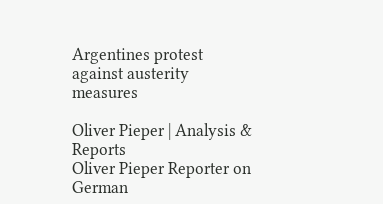Argentines protest against austerity measures

Oliver Pieper | Analysis & Reports
Oliver Pieper Reporter on German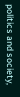politics and society,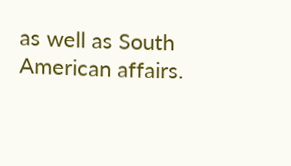as well as South American affairs.